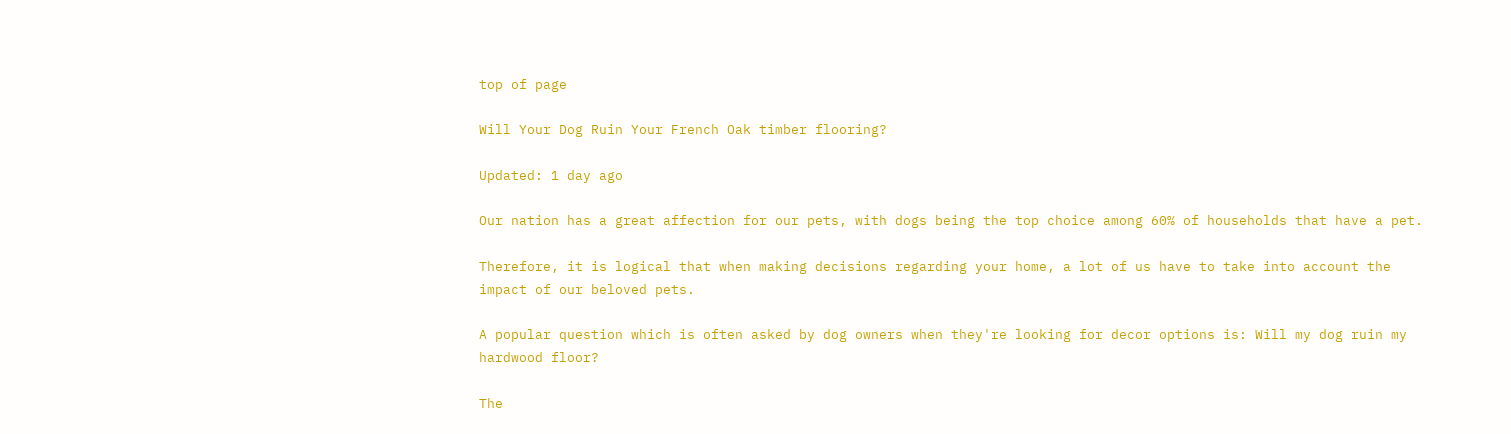top of page

Will Your Dog Ruin Your French Oak timber flooring?

Updated: 1 day ago

Our nation has a great affection for our pets, with dogs being the top choice among 60% of households that have a pet.

Therefore, it is logical that when making decisions regarding your home, a lot of us have to take into account the impact of our beloved pets.

A popular question which is often asked by dog owners when they're looking for decor options is: Will my dog ruin my hardwood floor?

The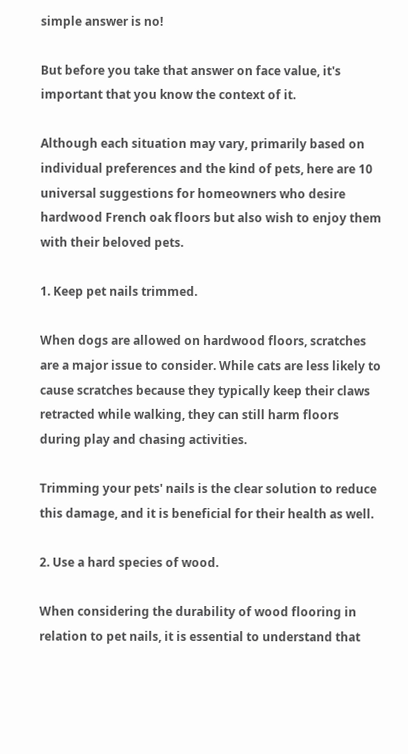simple answer is no!

But before you take that answer on face value, it's important that you know the context of it.

Although each situation may vary, primarily based on individual preferences and the kind of pets, here are 10 universal suggestions for homeowners who desire hardwood French oak floors but also wish to enjoy them with their beloved pets.

1. Keep pet nails trimmed.

When dogs are allowed on hardwood floors, scratches are a major issue to consider. While cats are less likely to cause scratches because they typically keep their claws retracted while walking, they can still harm floors during play and chasing activities.

Trimming your pets' nails is the clear solution to reduce this damage, and it is beneficial for their health as well.

2. Use a hard species of wood.

When considering the durability of wood flooring in relation to pet nails, it is essential to understand that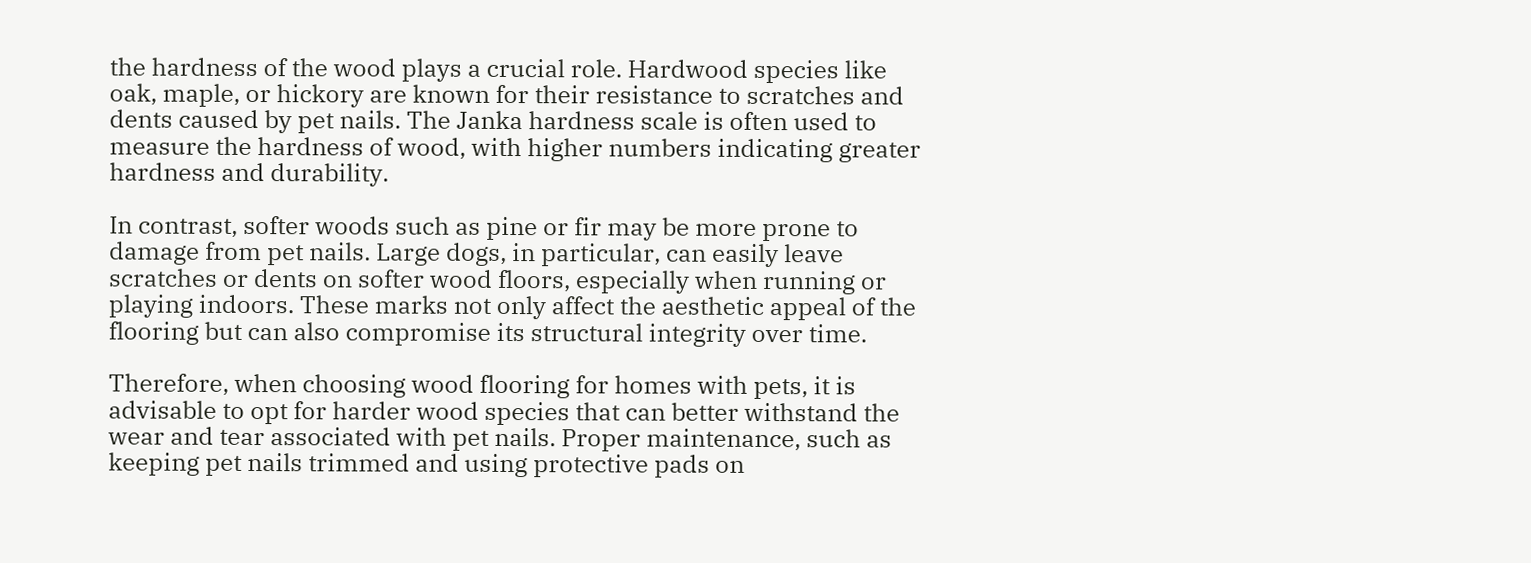the hardness of the wood plays a crucial role. Hardwood species like oak, maple, or hickory are known for their resistance to scratches and dents caused by pet nails. The Janka hardness scale is often used to measure the hardness of wood, with higher numbers indicating greater hardness and durability.

In contrast, softer woods such as pine or fir may be more prone to damage from pet nails. Large dogs, in particular, can easily leave scratches or dents on softer wood floors, especially when running or playing indoors. These marks not only affect the aesthetic appeal of the flooring but can also compromise its structural integrity over time.

Therefore, when choosing wood flooring for homes with pets, it is advisable to opt for harder wood species that can better withstand the wear and tear associated with pet nails. Proper maintenance, such as keeping pet nails trimmed and using protective pads on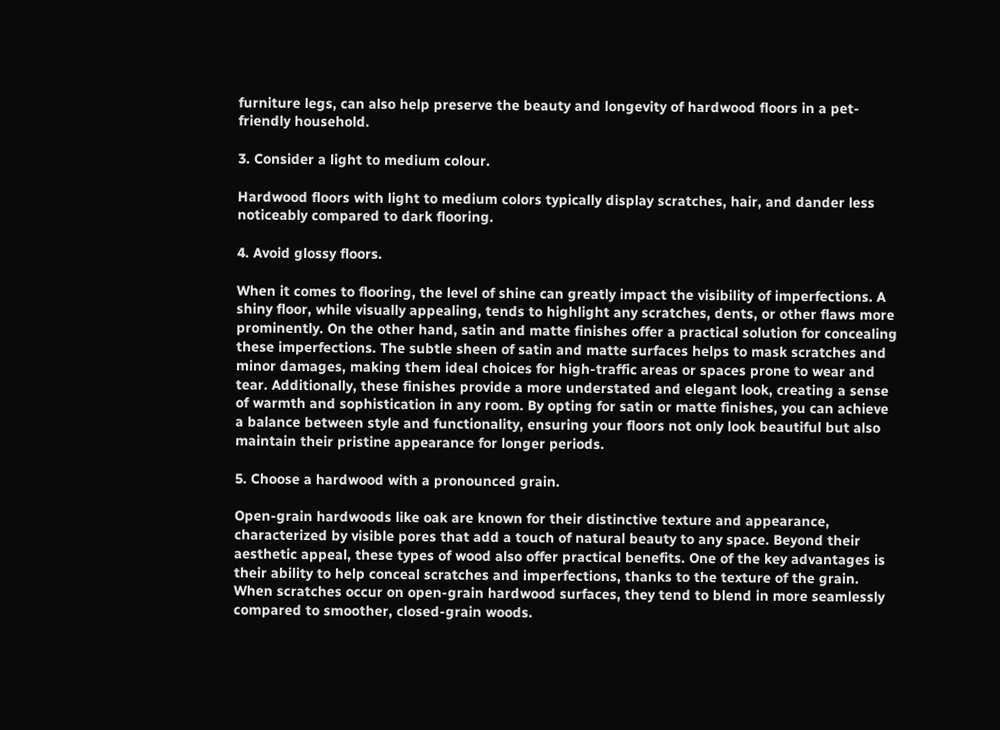furniture legs, can also help preserve the beauty and longevity of hardwood floors in a pet-friendly household.

3. Consider a light to medium colour.

Hardwood floors with light to medium colors typically display scratches, hair, and dander less noticeably compared to dark flooring.

4. Avoid glossy floors.

When it comes to flooring, the level of shine can greatly impact the visibility of imperfections. A shiny floor, while visually appealing, tends to highlight any scratches, dents, or other flaws more prominently. On the other hand, satin and matte finishes offer a practical solution for concealing these imperfections. The subtle sheen of satin and matte surfaces helps to mask scratches and minor damages, making them ideal choices for high-traffic areas or spaces prone to wear and tear. Additionally, these finishes provide a more understated and elegant look, creating a sense of warmth and sophistication in any room. By opting for satin or matte finishes, you can achieve a balance between style and functionality, ensuring your floors not only look beautiful but also maintain their pristine appearance for longer periods.

5. Choose a hardwood with a pronounced grain.

Open-grain hardwoods like oak are known for their distinctive texture and appearance, characterized by visible pores that add a touch of natural beauty to any space. Beyond their aesthetic appeal, these types of wood also offer practical benefits. One of the key advantages is their ability to help conceal scratches and imperfections, thanks to the texture of the grain. When scratches occur on open-grain hardwood surfaces, they tend to blend in more seamlessly compared to smoother, closed-grain woods.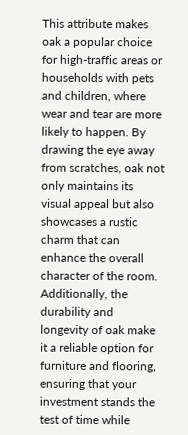This attribute makes oak a popular choice for high-traffic areas or households with pets and children, where wear and tear are more likely to happen. By drawing the eye away from scratches, oak not only maintains its visual appeal but also showcases a rustic charm that can enhance the overall character of the room. Additionally, the durability and longevity of oak make it a reliable option for furniture and flooring, ensuring that your investment stands the test of time while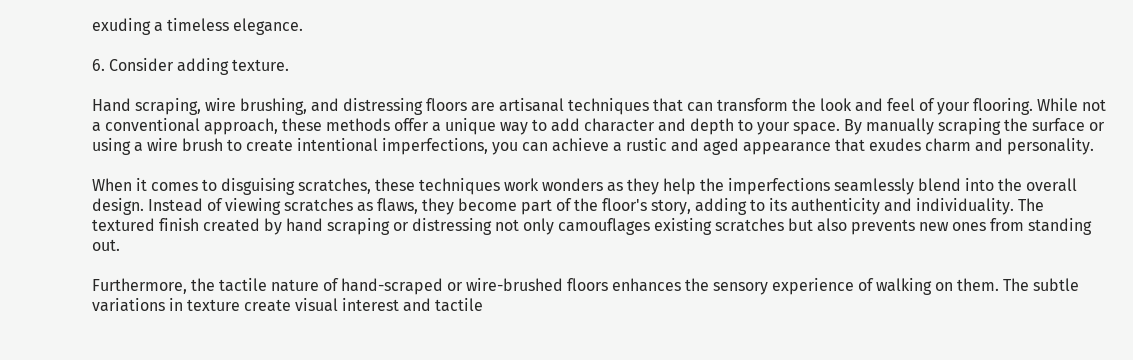exuding a timeless elegance.

6. Consider adding texture.

Hand scraping, wire brushing, and distressing floors are artisanal techniques that can transform the look and feel of your flooring. While not a conventional approach, these methods offer a unique way to add character and depth to your space. By manually scraping the surface or using a wire brush to create intentional imperfections, you can achieve a rustic and aged appearance that exudes charm and personality.

When it comes to disguising scratches, these techniques work wonders as they help the imperfections seamlessly blend into the overall design. Instead of viewing scratches as flaws, they become part of the floor's story, adding to its authenticity and individuality. The textured finish created by hand scraping or distressing not only camouflages existing scratches but also prevents new ones from standing out.

Furthermore, the tactile nature of hand-scraped or wire-brushed floors enhances the sensory experience of walking on them. The subtle variations in texture create visual interest and tactile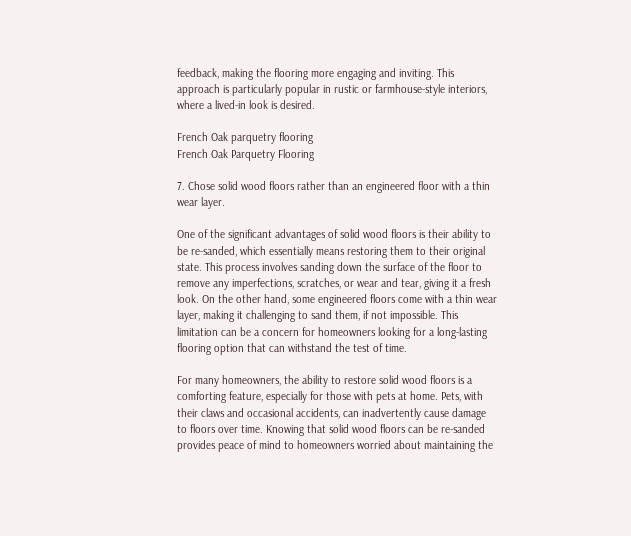feedback, making the flooring more engaging and inviting. This approach is particularly popular in rustic or farmhouse-style interiors, where a lived-in look is desired.

French Oak parquetry flooring
French Oak Parquetry Flooring

7. Chose solid wood floors rather than an engineered floor with a thin wear layer.

One of the significant advantages of solid wood floors is their ability to be re-sanded, which essentially means restoring them to their original state. This process involves sanding down the surface of the floor to remove any imperfections, scratches, or wear and tear, giving it a fresh look. On the other hand, some engineered floors come with a thin wear layer, making it challenging to sand them, if not impossible. This limitation can be a concern for homeowners looking for a long-lasting flooring option that can withstand the test of time.

For many homeowners, the ability to restore solid wood floors is a comforting feature, especially for those with pets at home. Pets, with their claws and occasional accidents, can inadvertently cause damage to floors over time. Knowing that solid wood floors can be re-sanded provides peace of mind to homeowners worried about maintaining the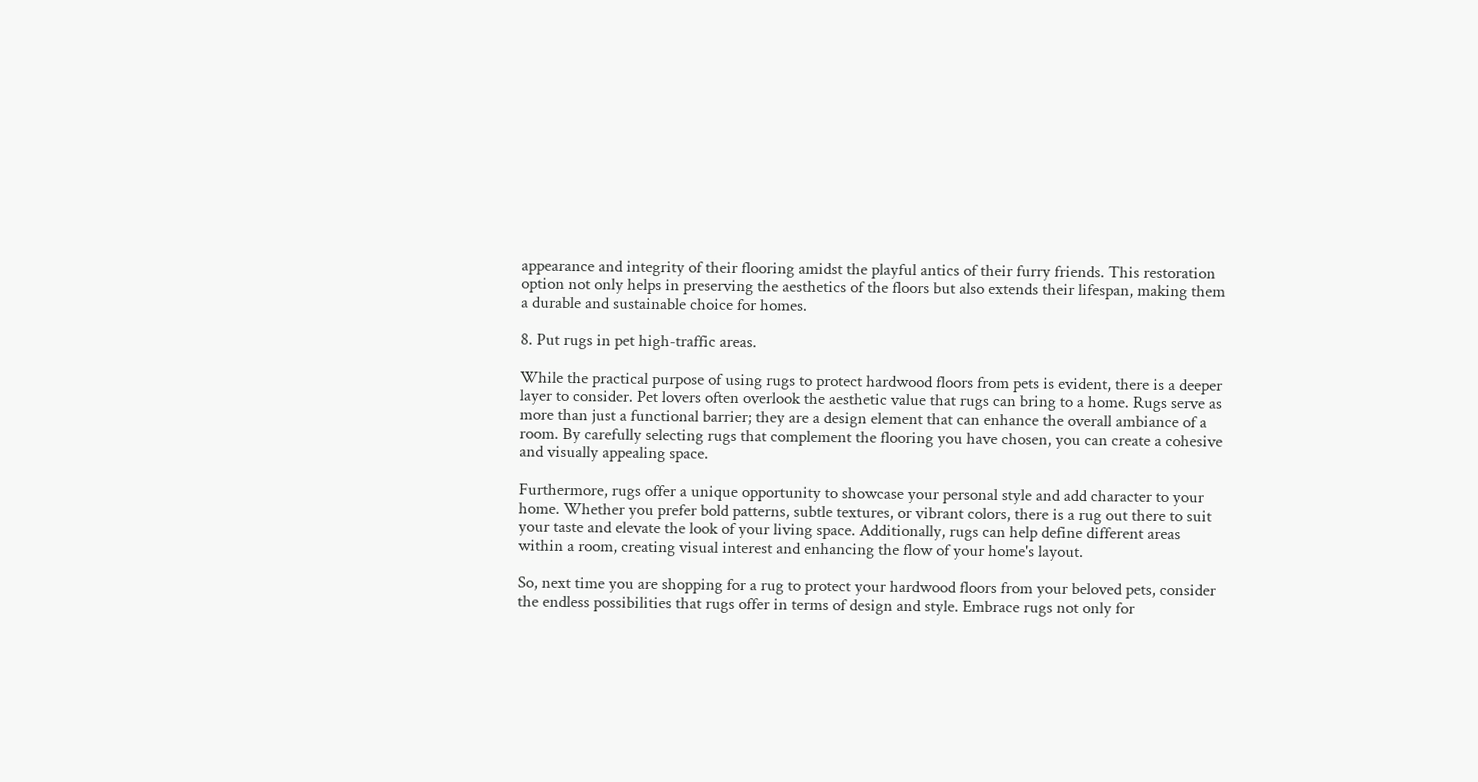appearance and integrity of their flooring amidst the playful antics of their furry friends. This restoration option not only helps in preserving the aesthetics of the floors but also extends their lifespan, making them a durable and sustainable choice for homes.

8. Put rugs in pet high-traffic areas.

While the practical purpose of using rugs to protect hardwood floors from pets is evident, there is a deeper layer to consider. Pet lovers often overlook the aesthetic value that rugs can bring to a home. Rugs serve as more than just a functional barrier; they are a design element that can enhance the overall ambiance of a room. By carefully selecting rugs that complement the flooring you have chosen, you can create a cohesive and visually appealing space.

Furthermore, rugs offer a unique opportunity to showcase your personal style and add character to your home. Whether you prefer bold patterns, subtle textures, or vibrant colors, there is a rug out there to suit your taste and elevate the look of your living space. Additionally, rugs can help define different areas within a room, creating visual interest and enhancing the flow of your home's layout.

So, next time you are shopping for a rug to protect your hardwood floors from your beloved pets, consider the endless possibilities that rugs offer in terms of design and style. Embrace rugs not only for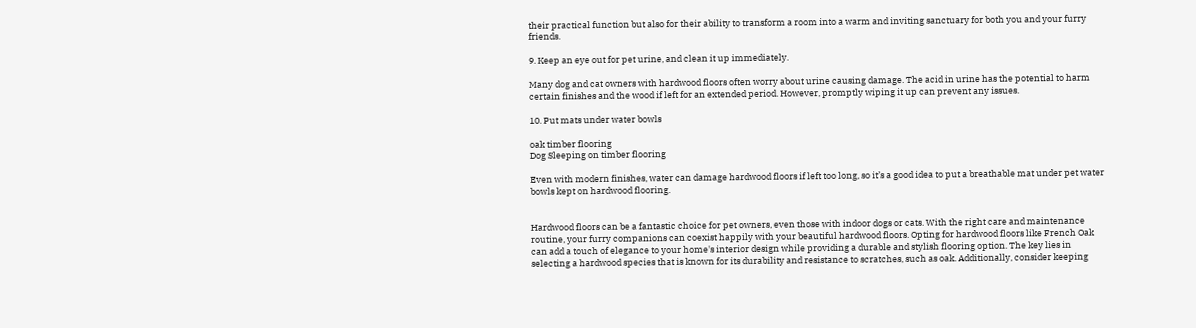their practical function but also for their ability to transform a room into a warm and inviting sanctuary for both you and your furry friends.

9. Keep an eye out for pet urine, and clean it up immediately.

Many dog and cat owners with hardwood floors often worry about urine causing damage. The acid in urine has the potential to harm certain finishes and the wood if left for an extended period. However, promptly wiping it up can prevent any issues.

10. Put mats under water bowls

oak timber flooring
Dog Sleeping on timber flooring

Even with modern finishes, water can damage hardwood floors if left too long, so it’s a good idea to put a breathable mat under pet water bowls kept on hardwood flooring.


Hardwood floors can be a fantastic choice for pet owners, even those with indoor dogs or cats. With the right care and maintenance routine, your furry companions can coexist happily with your beautiful hardwood floors. Opting for hardwood floors like French Oak can add a touch of elegance to your home's interior design while providing a durable and stylish flooring option. The key lies in selecting a hardwood species that is known for its durability and resistance to scratches, such as oak. Additionally, consider keeping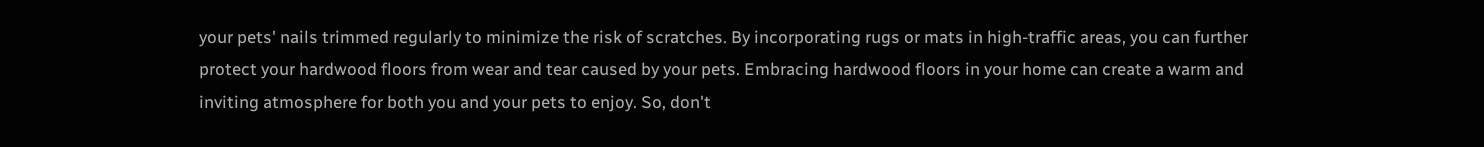your pets' nails trimmed regularly to minimize the risk of scratches. By incorporating rugs or mats in high-traffic areas, you can further protect your hardwood floors from wear and tear caused by your pets. Embracing hardwood floors in your home can create a warm and inviting atmosphere for both you and your pets to enjoy. So, don't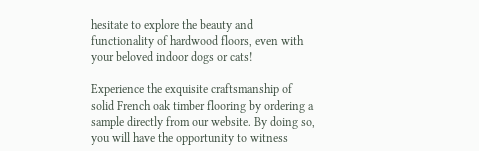hesitate to explore the beauty and functionality of hardwood floors, even with your beloved indoor dogs or cats!

Experience the exquisite craftsmanship of solid French oak timber flooring by ordering a sample directly from our website. By doing so, you will have the opportunity to witness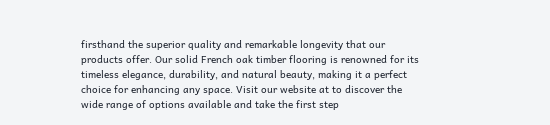firsthand the superior quality and remarkable longevity that our products offer. Our solid French oak timber flooring is renowned for its timeless elegance, durability, and natural beauty, making it a perfect choice for enhancing any space. Visit our website at to discover the wide range of options available and take the first step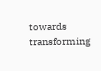towards transforming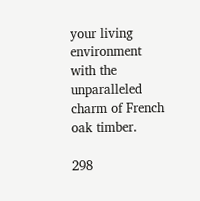your living environment with the unparalleled charm of French oak timber.

298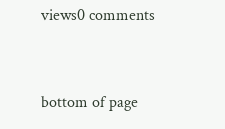views0 comments


bottom of page